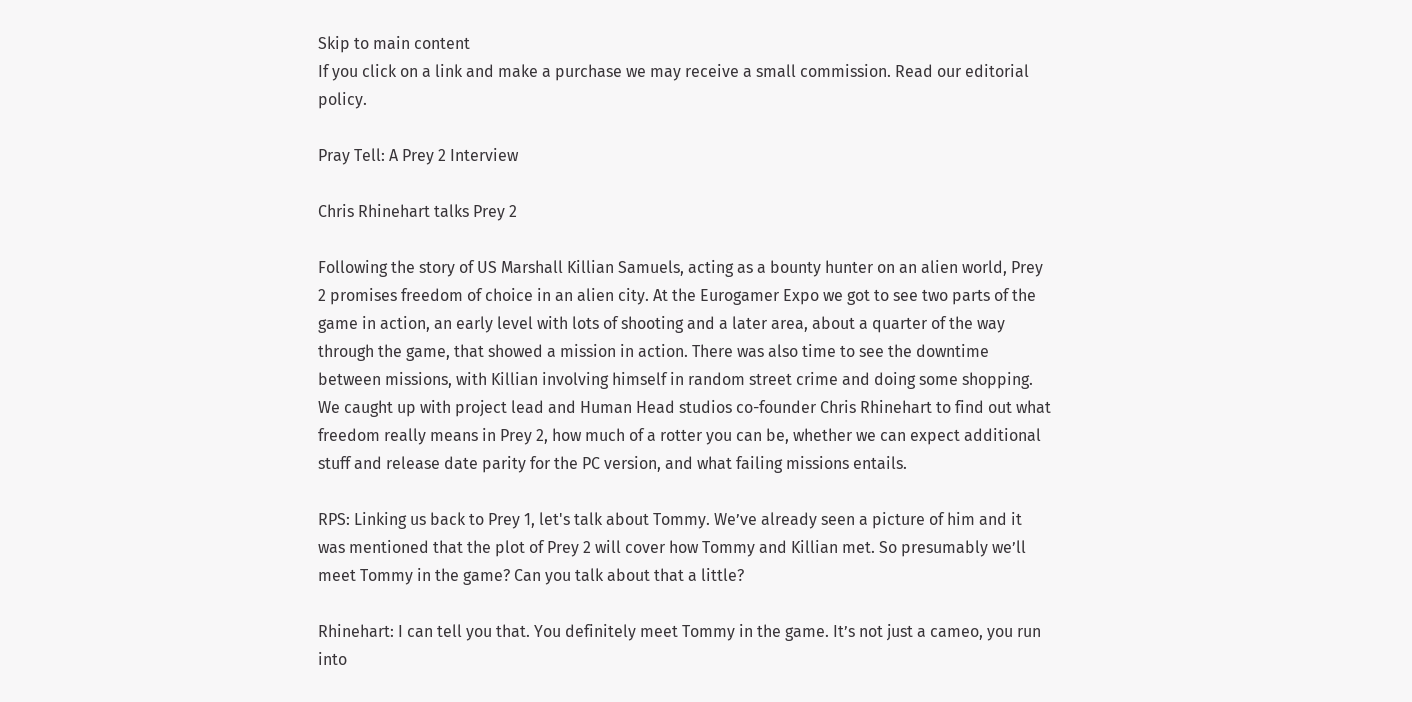Skip to main content
If you click on a link and make a purchase we may receive a small commission. Read our editorial policy.

Pray Tell: A Prey 2 Interview

Chris Rhinehart talks Prey 2

Following the story of US Marshall Killian Samuels, acting as a bounty hunter on an alien world, Prey 2 promises freedom of choice in an alien city. At the Eurogamer Expo we got to see two parts of the game in action, an early level with lots of shooting and a later area, about a quarter of the way through the game, that showed a mission in action. There was also time to see the downtime between missions, with Killian involving himself in random street crime and doing some shopping. We caught up with project lead and Human Head studios co-founder Chris Rhinehart to find out what freedom really means in Prey 2, how much of a rotter you can be, whether we can expect additional stuff and release date parity for the PC version, and what failing missions entails.

RPS: Linking us back to Prey 1, let's talk about Tommy. We’ve already seen a picture of him and it was mentioned that the plot of Prey 2 will cover how Tommy and Killian met. So presumably we’ll meet Tommy in the game? Can you talk about that a little?

Rhinehart: I can tell you that. You definitely meet Tommy in the game. It’s not just a cameo, you run into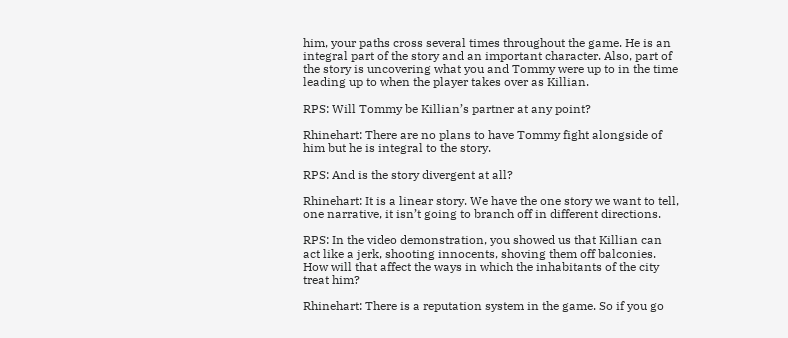him, your paths cross several times throughout the game. He is an integral part of the story and an important character. Also, part of the story is uncovering what you and Tommy were up to in the time leading up to when the player takes over as Killian.

RPS: Will Tommy be Killian’s partner at any point?

Rhinehart: There are no plans to have Tommy fight alongside of him but he is integral to the story.

RPS: And is the story divergent at all?

Rhinehart: It is a linear story. We have the one story we want to tell, one narrative, it isn’t going to branch off in different directions.

RPS: In the video demonstration, you showed us that Killian can act like a jerk, shooting innocents, shoving them off balconies. How will that affect the ways in which the inhabitants of the city treat him?

Rhinehart: There is a reputation system in the game. So if you go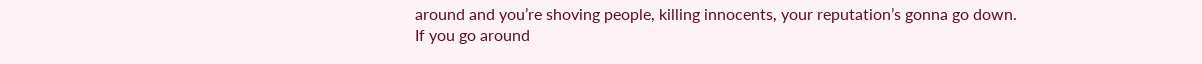around and you’re shoving people, killing innocents, your reputation’s gonna go down. If you go around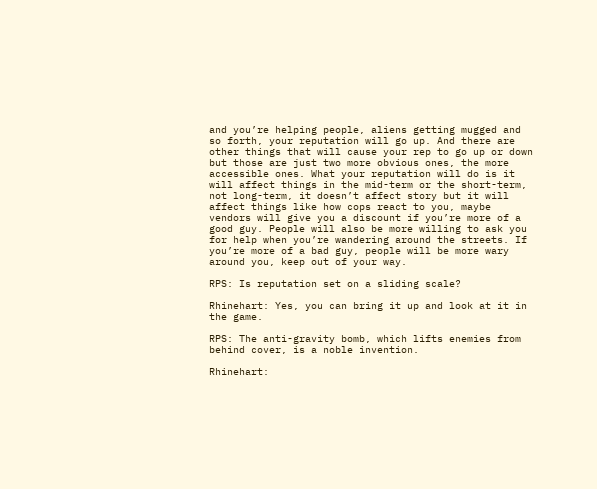and you’re helping people, aliens getting mugged and so forth, your reputation will go up. And there are other things that will cause your rep to go up or down but those are just two more obvious ones, the more accessible ones. What your reputation will do is it will affect things in the mid-term or the short-term, not long-term, it doesn’t affect story but it will affect things like how cops react to you, maybe vendors will give you a discount if you’re more of a good guy. People will also be more willing to ask you for help when you’re wandering around the streets. If you’re more of a bad guy, people will be more wary around you, keep out of your way.

RPS: Is reputation set on a sliding scale?

Rhinehart: Yes, you can bring it up and look at it in the game.

RPS: The anti-gravity bomb, which lifts enemies from behind cover, is a noble invention.

Rhinehart: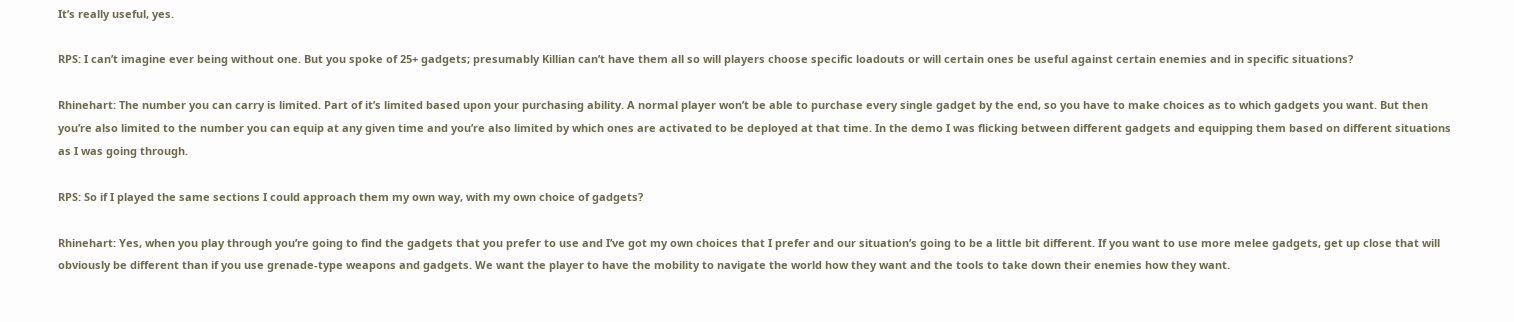It’s really useful, yes.

RPS: I can’t imagine ever being without one. But you spoke of 25+ gadgets; presumably Killian can’t have them all so will players choose specific loadouts or will certain ones be useful against certain enemies and in specific situations?

Rhinehart: The number you can carry is limited. Part of it’s limited based upon your purchasing ability. A normal player won’t be able to purchase every single gadget by the end, so you have to make choices as to which gadgets you want. But then you’re also limited to the number you can equip at any given time and you’re also limited by which ones are activated to be deployed at that time. In the demo I was flicking between different gadgets and equipping them based on different situations as I was going through.

RPS: So if I played the same sections I could approach them my own way, with my own choice of gadgets?

Rhinehart: Yes, when you play through you’re going to find the gadgets that you prefer to use and I’ve got my own choices that I prefer and our situation’s going to be a little bit different. If you want to use more melee gadgets, get up close that will obviously be different than if you use grenade-type weapons and gadgets. We want the player to have the mobility to navigate the world how they want and the tools to take down their enemies how they want.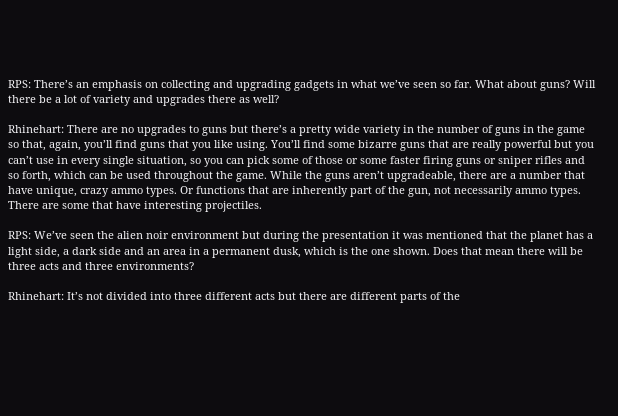RPS: There’s an emphasis on collecting and upgrading gadgets in what we’ve seen so far. What about guns? Will there be a lot of variety and upgrades there as well?

Rhinehart: There are no upgrades to guns but there’s a pretty wide variety in the number of guns in the game so that, again, you’ll find guns that you like using. You’ll find some bizarre guns that are really powerful but you can’t use in every single situation, so you can pick some of those or some faster firing guns or sniper rifles and so forth, which can be used throughout the game. While the guns aren’t upgradeable, there are a number that have unique, crazy ammo types. Or functions that are inherently part of the gun, not necessarily ammo types. There are some that have interesting projectiles.

RPS: We’ve seen the alien noir environment but during the presentation it was mentioned that the planet has a light side, a dark side and an area in a permanent dusk, which is the one shown. Does that mean there will be three acts and three environments?

Rhinehart: It’s not divided into three different acts but there are different parts of the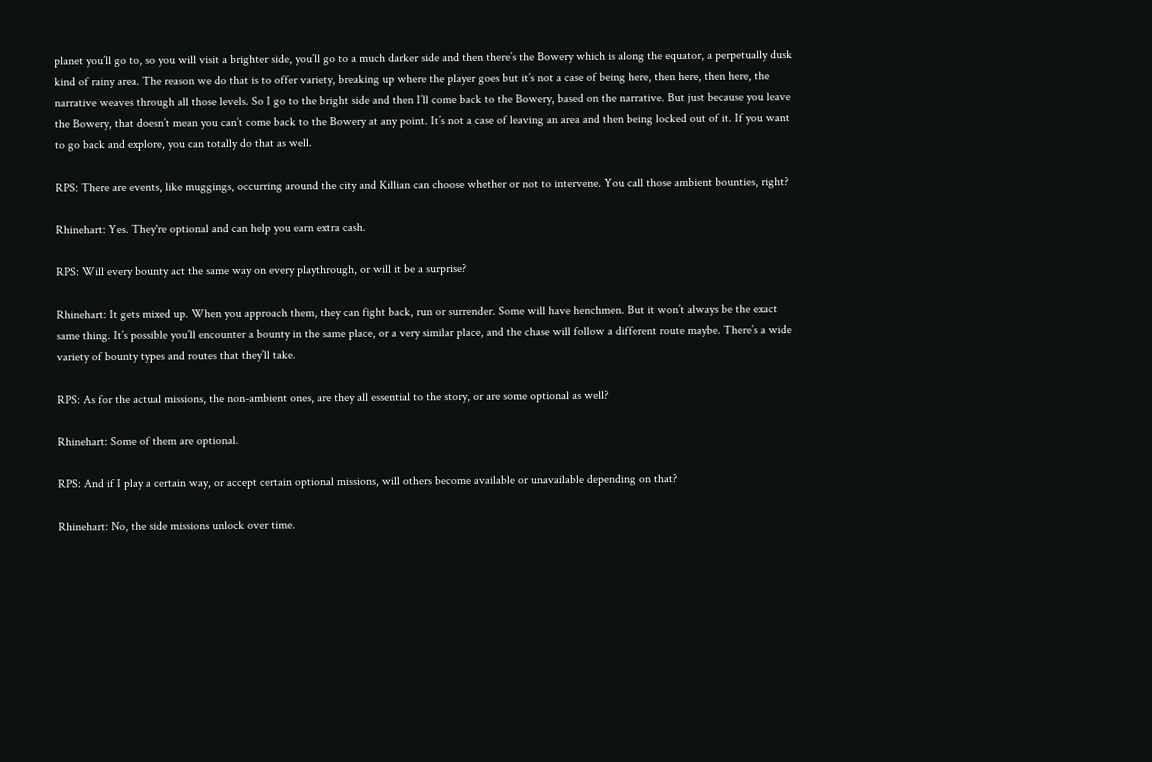planet you’ll go to, so you will visit a brighter side, you’ll go to a much darker side and then there’s the Bowery which is along the equator, a perpetually dusk kind of rainy area. The reason we do that is to offer variety, breaking up where the player goes but it’s not a case of being here, then here, then here, the narrative weaves through all those levels. So I go to the bright side and then I’ll come back to the Bowery, based on the narrative. But just because you leave the Bowery, that doesn’t mean you can’t come back to the Bowery at any point. It’s not a case of leaving an area and then being locked out of it. If you want to go back and explore, you can totally do that as well.

RPS: There are events, like muggings, occurring around the city and Killian can choose whether or not to intervene. You call those ambient bounties, right?

Rhinehart: Yes. They're optional and can help you earn extra cash.

RPS: Will every bounty act the same way on every playthrough, or will it be a surprise?

Rhinehart: It gets mixed up. When you approach them, they can fight back, run or surrender. Some will have henchmen. But it won’t always be the exact same thing. It’s possible you’ll encounter a bounty in the same place, or a very similar place, and the chase will follow a different route maybe. There’s a wide variety of bounty types and routes that they’ll take.

RPS: As for the actual missions, the non-ambient ones, are they all essential to the story, or are some optional as well?

Rhinehart: Some of them are optional.

RPS: And if I play a certain way, or accept certain optional missions, will others become available or unavailable depending on that?

Rhinehart: No, the side missions unlock over time.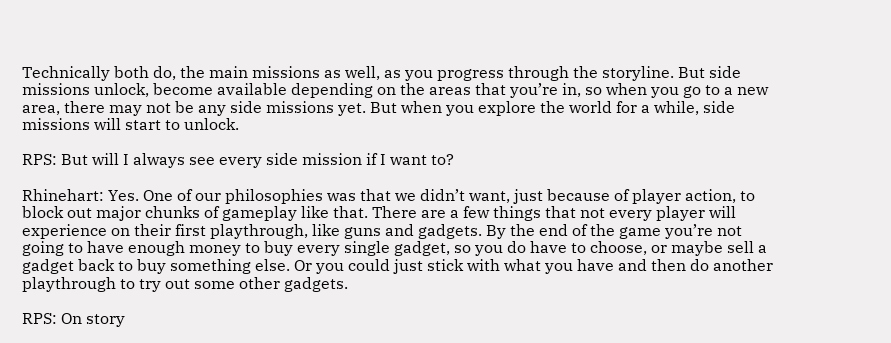Technically both do, the main missions as well, as you progress through the storyline. But side missions unlock, become available depending on the areas that you’re in, so when you go to a new area, there may not be any side missions yet. But when you explore the world for a while, side missions will start to unlock.

RPS: But will I always see every side mission if I want to?

Rhinehart: Yes. One of our philosophies was that we didn’t want, just because of player action, to block out major chunks of gameplay like that. There are a few things that not every player will experience on their first playthrough, like guns and gadgets. By the end of the game you’re not going to have enough money to buy every single gadget, so you do have to choose, or maybe sell a gadget back to buy something else. Or you could just stick with what you have and then do another playthrough to try out some other gadgets.

RPS: On story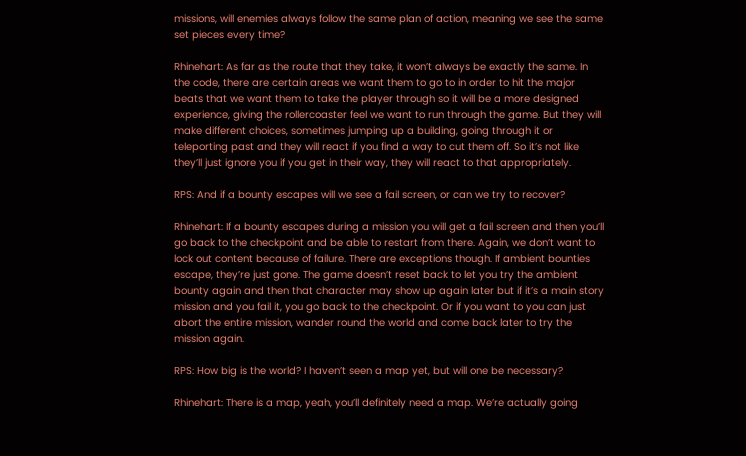missions, will enemies always follow the same plan of action, meaning we see the same set pieces every time?

Rhinehart: As far as the route that they take, it won’t always be exactly the same. In the code, there are certain areas we want them to go to in order to hit the major beats that we want them to take the player through so it will be a more designed experience, giving the rollercoaster feel we want to run through the game. But they will make different choices, sometimes jumping up a building, going through it or teleporting past and they will react if you find a way to cut them off. So it’s not like they’ll just ignore you if you get in their way, they will react to that appropriately.

RPS: And if a bounty escapes will we see a fail screen, or can we try to recover?

Rhinehart: If a bounty escapes during a mission you will get a fail screen and then you’ll go back to the checkpoint and be able to restart from there. Again, we don’t want to lock out content because of failure. There are exceptions though. If ambient bounties escape, they’re just gone. The game doesn’t reset back to let you try the ambient bounty again and then that character may show up again later but if it’s a main story mission and you fail it, you go back to the checkpoint. Or if you want to you can just abort the entire mission, wander round the world and come back later to try the mission again.

RPS: How big is the world? I haven’t seen a map yet, but will one be necessary?

Rhinehart: There is a map, yeah, you’ll definitely need a map. We’re actually going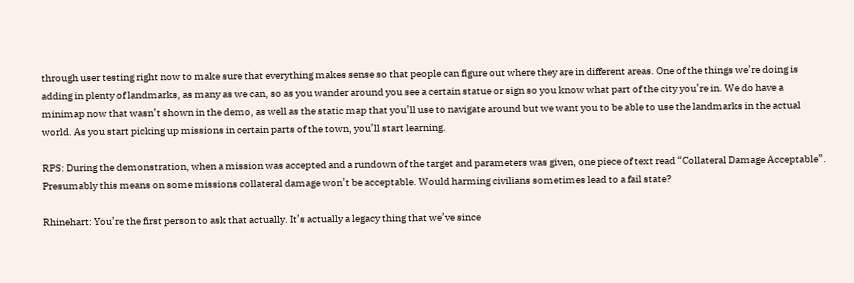through user testing right now to make sure that everything makes sense so that people can figure out where they are in different areas. One of the things we’re doing is adding in plenty of landmarks, as many as we can, so as you wander around you see a certain statue or sign so you know what part of the city you’re in. We do have a minimap now that wasn’t shown in the demo, as well as the static map that you’ll use to navigate around but we want you to be able to use the landmarks in the actual world. As you start picking up missions in certain parts of the town, you’ll start learning.

RPS: During the demonstration, when a mission was accepted and a rundown of the target and parameters was given, one piece of text read “Collateral Damage Acceptable”. Presumably this means on some missions collateral damage won’t be acceptable. Would harming civilians sometimes lead to a fail state?

Rhinehart: You’re the first person to ask that actually. It’s actually a legacy thing that we’ve since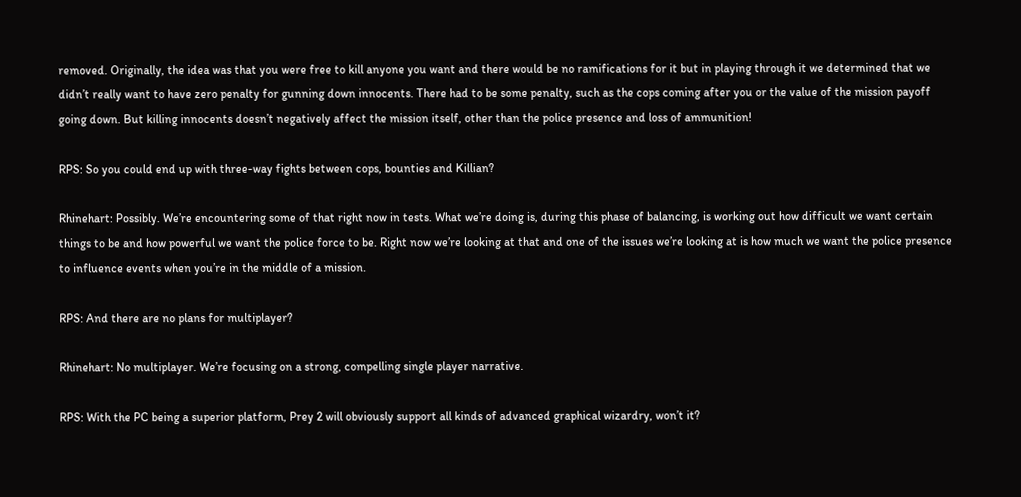removed. Originally, the idea was that you were free to kill anyone you want and there would be no ramifications for it but in playing through it we determined that we didn’t really want to have zero penalty for gunning down innocents. There had to be some penalty, such as the cops coming after you or the value of the mission payoff going down. But killing innocents doesn’t negatively affect the mission itself, other than the police presence and loss of ammunition!

RPS: So you could end up with three-way fights between cops, bounties and Killian?

Rhinehart: Possibly. We’re encountering some of that right now in tests. What we’re doing is, during this phase of balancing, is working out how difficult we want certain things to be and how powerful we want the police force to be. Right now we’re looking at that and one of the issues we’re looking at is how much we want the police presence to influence events when you’re in the middle of a mission.

RPS: And there are no plans for multiplayer?

Rhinehart: No multiplayer. We’re focusing on a strong, compelling single player narrative.

RPS: With the PC being a superior platform, Prey 2 will obviously support all kinds of advanced graphical wizardry, won’t it?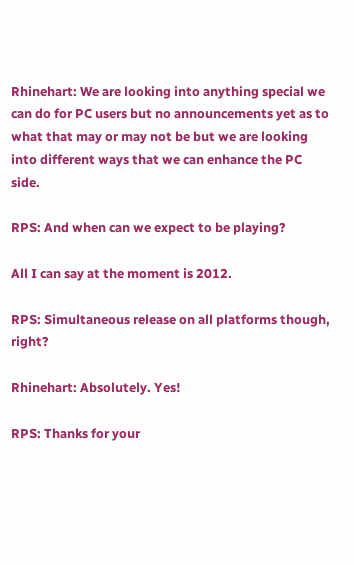Rhinehart: We are looking into anything special we can do for PC users but no announcements yet as to what that may or may not be but we are looking into different ways that we can enhance the PC side.

RPS: And when can we expect to be playing?

All I can say at the moment is 2012.

RPS: Simultaneous release on all platforms though, right?

Rhinehart: Absolutely. Yes!

RPS: Thanks for your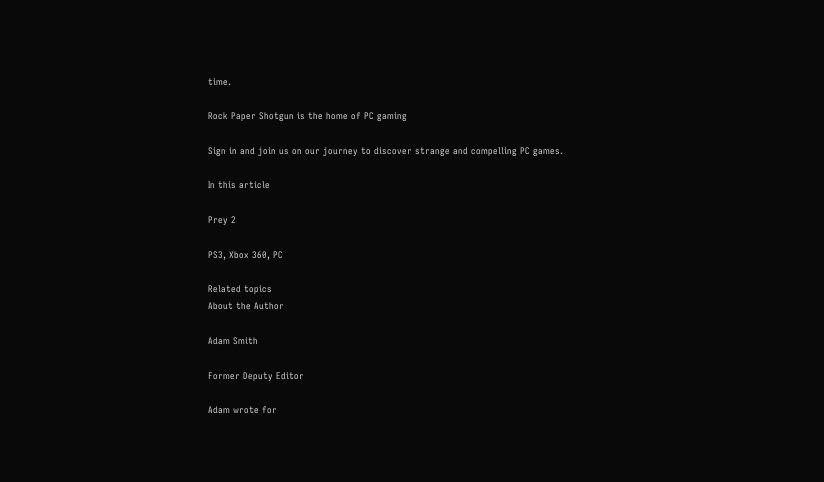time.

Rock Paper Shotgun is the home of PC gaming

Sign in and join us on our journey to discover strange and compelling PC games.

In this article

Prey 2

PS3, Xbox 360, PC

Related topics
About the Author

Adam Smith

Former Deputy Editor

Adam wrote for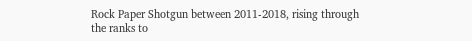Rock Paper Shotgun between 2011-2018, rising through the ranks to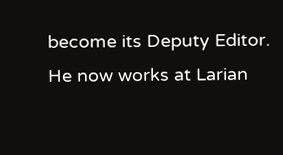become its Deputy Editor. He now works at Larian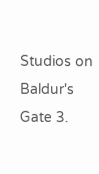Studios on Baldur's Gate 3.